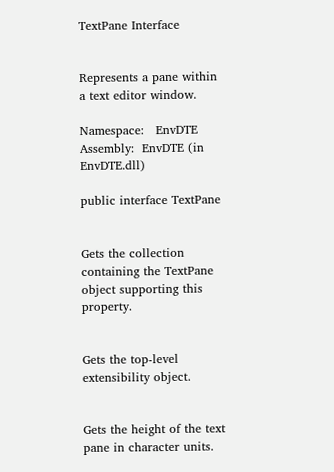TextPane Interface


Represents a pane within a text editor window.

Namespace:   EnvDTE
Assembly:  EnvDTE (in EnvDTE.dll)

public interface TextPane


Gets the collection containing the TextPane object supporting this property.


Gets the top-level extensibility object.


Gets the height of the text pane in character units.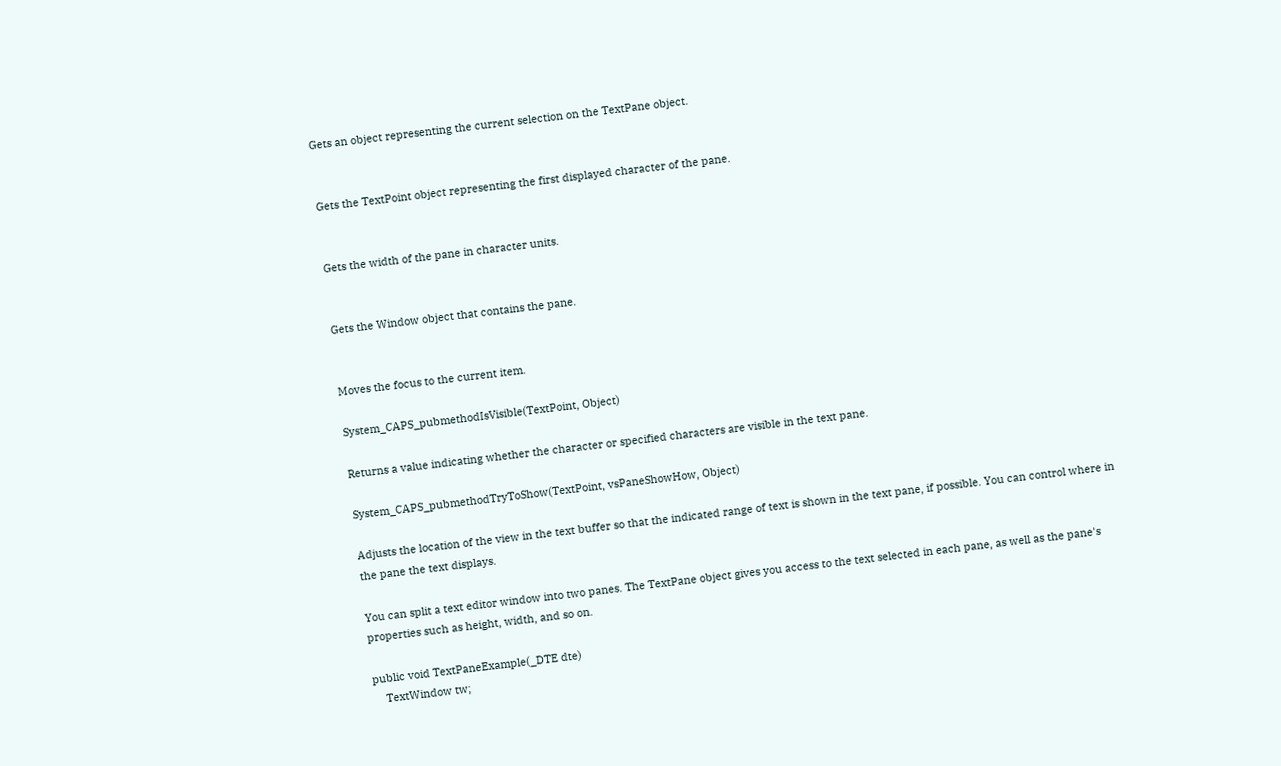Gets an object representing the current selection on the TextPane object.


Gets the TextPoint object representing the first displayed character of the pane.


Gets the width of the pane in character units.


Gets the Window object that contains the pane.


Moves the focus to the current item.

System_CAPS_pubmethodIsVisible(TextPoint, Object)

Returns a value indicating whether the character or specified characters are visible in the text pane.

System_CAPS_pubmethodTryToShow(TextPoint, vsPaneShowHow, Object)

Adjusts the location of the view in the text buffer so that the indicated range of text is shown in the text pane, if possible. You can control where in the pane the text displays.

You can split a text editor window into two panes. The TextPane object gives you access to the text selected in each pane, as well as the pane's properties such as height, width, and so on.

public void TextPaneExample(_DTE dte)
    TextWindow tw;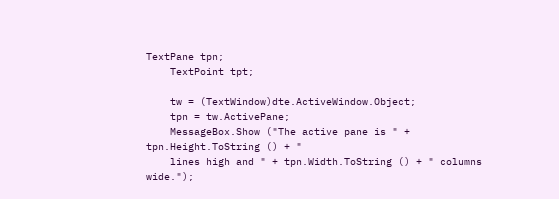TextPane tpn;
    TextPoint tpt;

    tw = (TextWindow)dte.ActiveWindow.Object;
    tpn = tw.ActivePane;
    MessageBox.Show ("The active pane is " + tpn.Height.ToString () + "
    lines high and " + tpn.Width.ToString () + " columns wide.");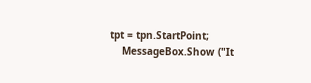tpt = tpn.StartPoint;
    MessageBox.Show ("It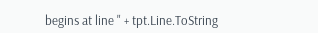begins at line " + tpt.Line.ToString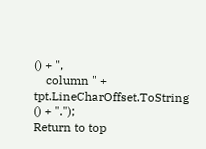() + ",
    column " + tpt.LineCharOffset.ToString () + ".");
Return to top